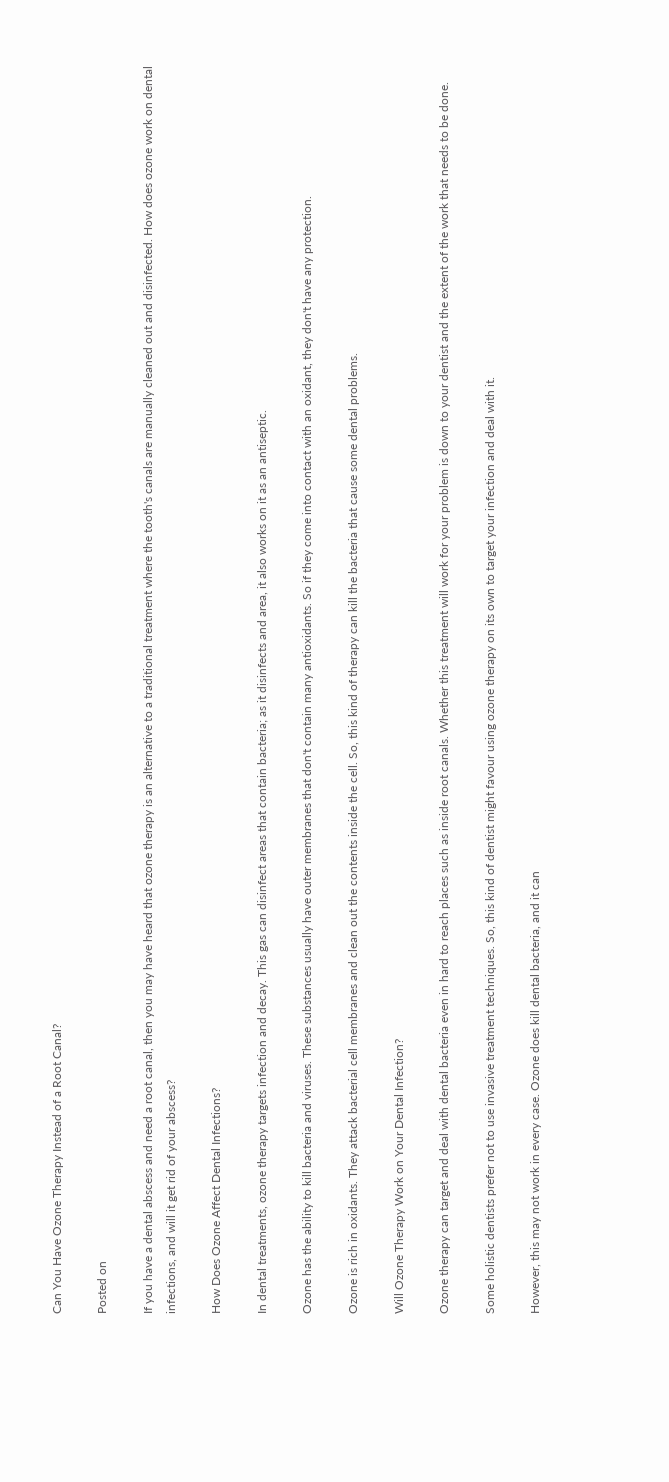Can You Have Ozone Therapy Instead of a Root Canal?

Posted on

If you have a dental abscess and need a root canal, then you may have heard that ozone therapy is an alternative to a traditional treatment where the tooth's canals are manually cleaned out and disinfected. How does ozone work on dental infections, and will it get rid of your abscess?

How Does Ozone Affect Dental Infections?

In dental treatments, ozone therapy targets infection and decay. This gas can disinfect areas that contain bacteria; as it disinfects and area, it also works on it as an antiseptic.

Ozone has the ability to kill bacteria and viruses. These substances usually have outer membranes that don't contain many antioxidants. So if they come into contact with an oxidant, they don't have any protection.

Ozone is rich in oxidants. They attack bacterial cell membranes and clean out the contents inside the cell. So, this kind of therapy can kill the bacteria that cause some dental problems.

Will Ozone Therapy Work on Your Dental Infection?

Ozone therapy can target and deal with dental bacteria even in hard to reach places such as inside root canals. Whether this treatment will work for your problem is down to your dentist and the extent of the work that needs to be done.

Some holistic dentists prefer not to use invasive treatment techniques. So, this kind of dentist might favour using ozone therapy on its own to target your infection and deal with it.

However, this may not work in every case. Ozone does kill dental bacteria, and it can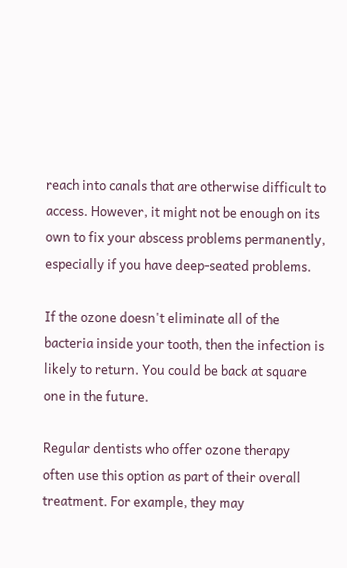reach into canals that are otherwise difficult to access. However, it might not be enough on its own to fix your abscess problems permanently, especially if you have deep-seated problems.

If the ozone doesn't eliminate all of the bacteria inside your tooth, then the infection is likely to return. You could be back at square one in the future.

Regular dentists who offer ozone therapy often use this option as part of their overall treatment. For example, they may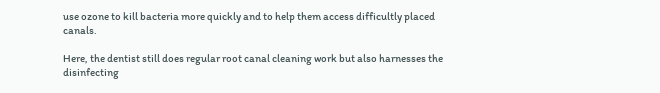use ozone to kill bacteria more quickly and to help them access difficultly placed canals.

Here, the dentist still does regular root canal cleaning work but also harnesses the disinfecting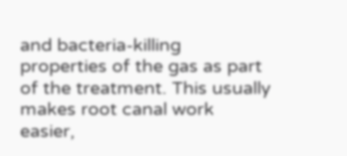and bacteria-killing properties of the gas as part of the treatment. This usually makes root canal work easier,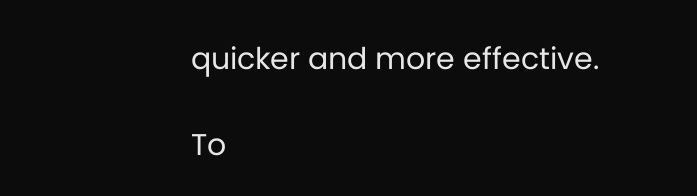quicker and more effective.

To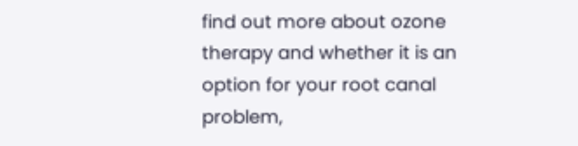find out more about ozone therapy and whether it is an option for your root canal problem,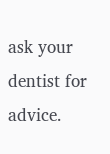ask your dentist for advice.